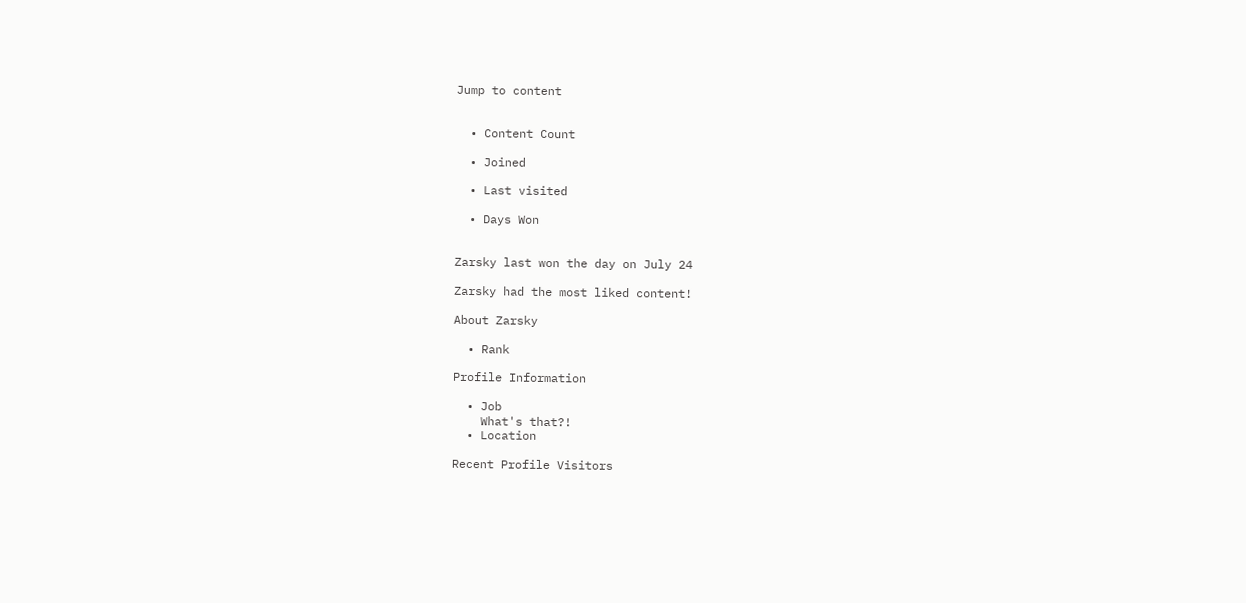Jump to content


  • Content Count

  • Joined

  • Last visited

  • Days Won


Zarsky last won the day on July 24

Zarsky had the most liked content!

About Zarsky

  • Rank

Profile Information

  • Job
    What's that?!
  • Location

Recent Profile Visitors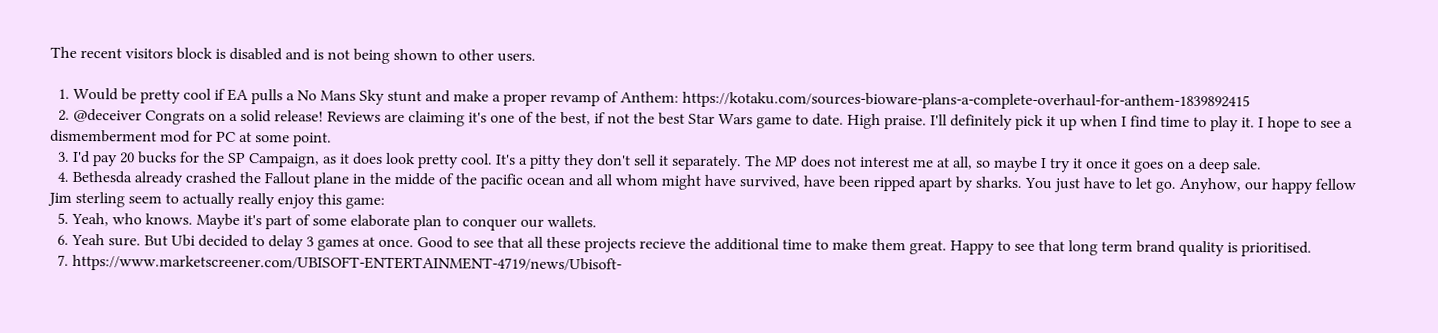The recent visitors block is disabled and is not being shown to other users.

  1. Would be pretty cool if EA pulls a No Mans Sky stunt and make a proper revamp of Anthem: https://kotaku.com/sources-bioware-plans-a-complete-overhaul-for-anthem-1839892415
  2. @deceiver Congrats on a solid release! Reviews are claiming it's one of the best, if not the best Star Wars game to date. High praise. I'll definitely pick it up when I find time to play it. I hope to see a dismemberment mod for PC at some point.
  3. I'd pay 20 bucks for the SP Campaign, as it does look pretty cool. It's a pitty they don't sell it separately. The MP does not interest me at all, so maybe I try it once it goes on a deep sale.
  4. Bethesda already crashed the Fallout plane in the midde of the pacific ocean and all whom might have survived, have been ripped apart by sharks. You just have to let go. Anyhow, our happy fellow Jim sterling seem to actually really enjoy this game:
  5. Yeah, who knows. Maybe it's part of some elaborate plan to conquer our wallets.
  6. Yeah sure. But Ubi decided to delay 3 games at once. Good to see that all these projects recieve the additional time to make them great. Happy to see that long term brand quality is prioritised.
  7. https://www.marketscreener.com/UBISOFT-ENTERTAINMENT-4719/news/Ubisoft-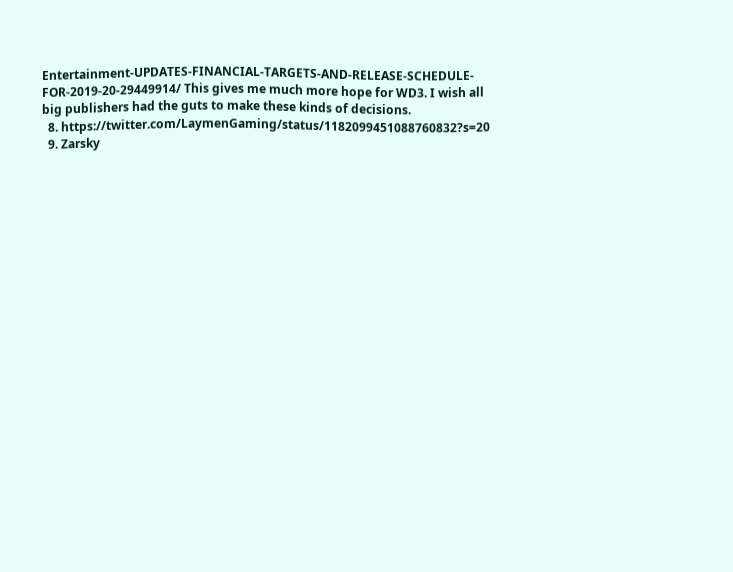Entertainment-UPDATES-FINANCIAL-TARGETS-AND-RELEASE-SCHEDULE-FOR-2019-20-29449914/ This gives me much more hope for WD3. I wish all big publishers had the guts to make these kinds of decisions.
  8. https://twitter.com/LaymenGaming/status/1182099451088760832?s=20
  9. Zarsky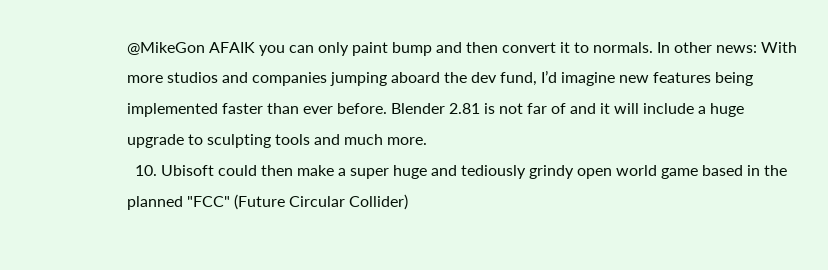@MikeGon AFAIK you can only paint bump and then convert it to normals. In other news: With more studios and companies jumping aboard the dev fund, I’d imagine new features being implemented faster than ever before. Blender 2.81 is not far of and it will include a huge upgrade to sculpting tools and much more.
  10. Ubisoft could then make a super huge and tediously grindy open world game based in the planned "FCC" (Future Circular Collider)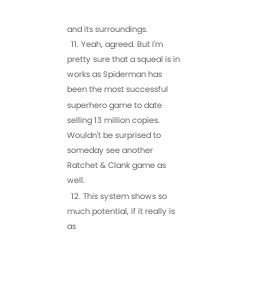and its surroundings.
  11. Yeah, agreed. But I'm pretty sure that a squeal is in works as Spiderman has been the most successful superhero game to date selling 13 million copies. Wouldn't be surprised to someday see another Ratchet & Clank game as well.
  12. This system shows so much potential, if it really is as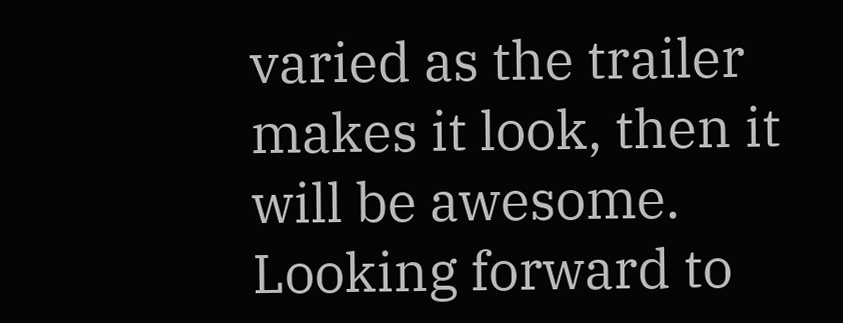varied as the trailer makes it look, then it will be awesome. Looking forward to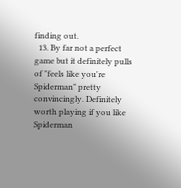finding out.
  13. By far not a perfect game but it definitely pulls of "feels like you're Spiderman" pretty convincingly. Definitely worth playing if you like Spiderman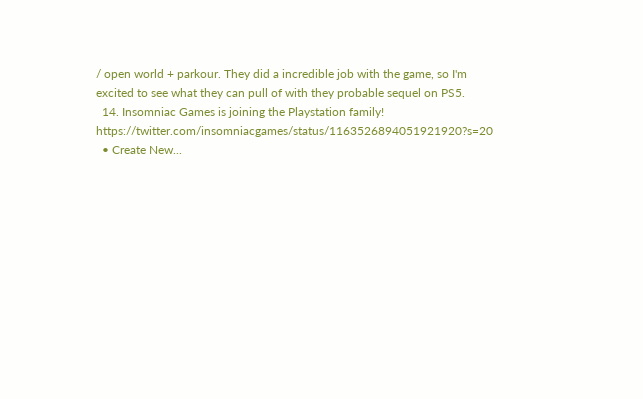/ open world + parkour. They did a incredible job with the game, so I'm excited to see what they can pull of with they probable sequel on PS5.
  14. Insomniac Games is joining the Playstation family! https://twitter.com/insomniacgames/status/1163526894051921920?s=20
  • Create New...